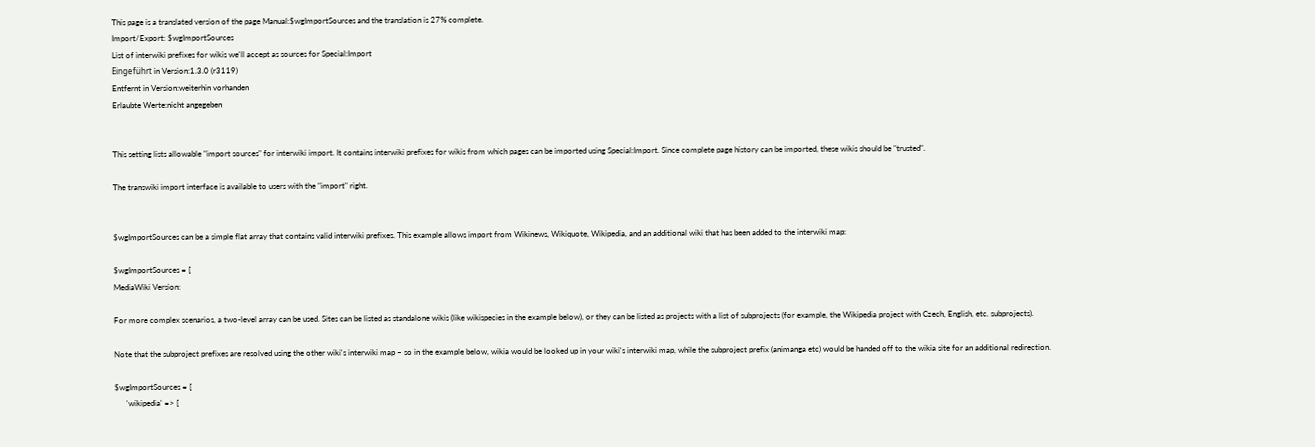This page is a translated version of the page Manual:$wgImportSources and the translation is 27% complete.
Import/Export: $wgImportSources
List of interwiki prefixes for wikis we'll accept as sources for Special:Import
Eingeführt in Version:1.3.0 (r3119)
Entfernt in Version:weiterhin vorhanden
Erlaubte Werte:nicht angegeben


This setting lists allowable "import sources" for interwiki import. It contains interwiki prefixes for wikis from which pages can be imported using Special:Import. Since complete page history can be imported, these wikis should be "trusted".

The transwiki import interface is available to users with the "import" right.


$wgImportSources can be a simple flat array that contains valid interwiki prefixes. This example allows import from Wikinews, Wikiquote, Wikipedia, and an additional wiki that has been added to the interwiki map:

$wgImportSources = [
MediaWiki Version:

For more complex scenarios, a two-level array can be used. Sites can be listed as standalone wikis (like wikispecies in the example below), or they can be listed as projects with a list of subprojects (for example, the Wikipedia project with Czech, English, etc. subprojects).

Note that the subproject prefixes are resolved using the other wiki's interwiki map – so in the example below, wikia would be looked up in your wiki's interwiki map, while the subproject prefix (animanga etc) would be handed off to the wikia site for an additional redirection.

$wgImportSources = [
      'wikipedia' => [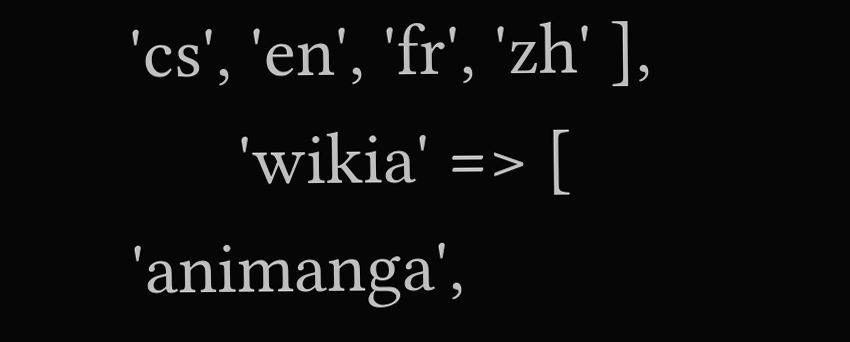'cs', 'en', 'fr', 'zh' ],
      'wikia' => [ 'animanga',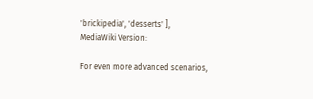'brickipedia', 'desserts' ],
MediaWiki Version:

For even more advanced scenarios,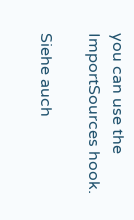you can use the ImportSources hook.

Siehe auch